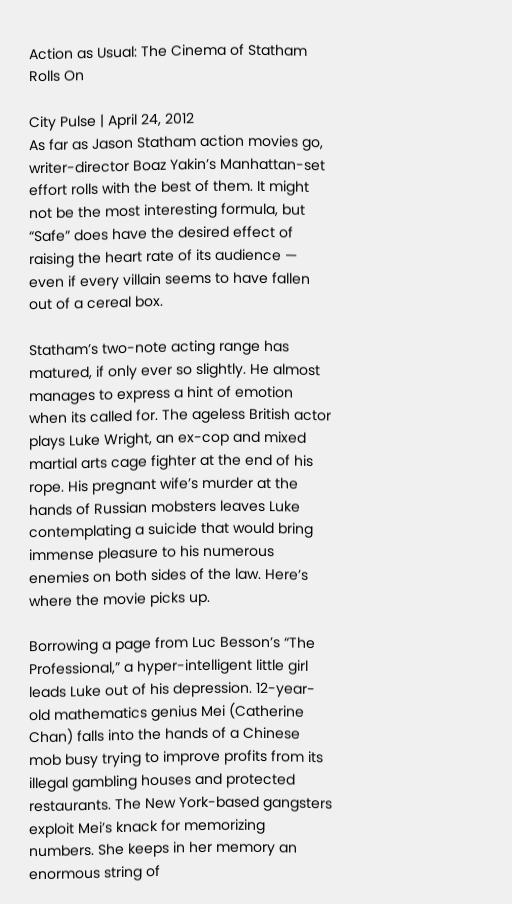Action as Usual: The Cinema of Statham Rolls On

City Pulse | April 24, 2012
As far as Jason Statham action movies go, writer-director Boaz Yakin’s Manhattan-set effort rolls with the best of them. It might not be the most interesting formula, but “Safe” does have the desired effect of raising the heart rate of its audience — even if every villain seems to have fallen out of a cereal box.

Statham’s two-note acting range has matured, if only ever so slightly. He almost manages to express a hint of emotion when its called for. The ageless British actor plays Luke Wright, an ex-cop and mixed martial arts cage fighter at the end of his rope. His pregnant wife’s murder at the hands of Russian mobsters leaves Luke contemplating a suicide that would bring immense pleasure to his numerous enemies on both sides of the law. Here’s where the movie picks up.

Borrowing a page from Luc Besson’s “The Professional,” a hyper-intelligent little girl leads Luke out of his depression. 12-year-old mathematics genius Mei (Catherine Chan) falls into the hands of a Chinese mob busy trying to improve profits from its illegal gambling houses and protected restaurants. The New York-based gangsters exploit Mei’s knack for memorizing numbers. She keeps in her memory an enormous string of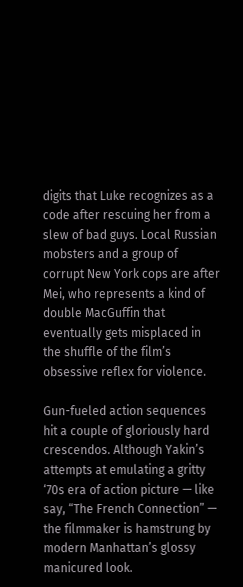digits that Luke recognizes as a code after rescuing her from a slew of bad guys. Local Russian mobsters and a group of corrupt New York cops are after Mei, who represents a kind of double MacGuffin that eventually gets misplaced in the shuffle of the film’s obsessive reflex for violence.

Gun-fueled action sequences hit a couple of gloriously hard crescendos. Although Yakin’s attempts at emulating a gritty ‘70s era of action picture — like say, “The French Connection” — the filmmaker is hamstrung by modern Manhattan’s glossy manicured look.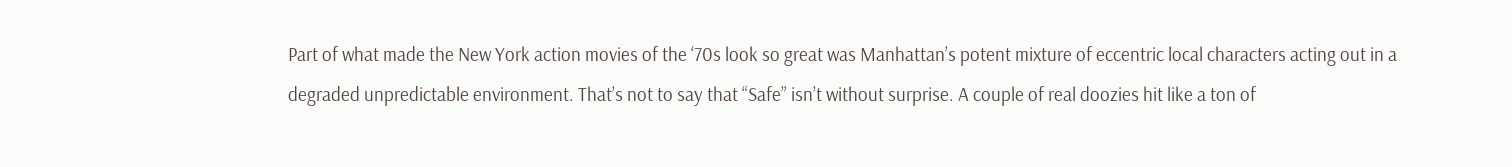Part of what made the New York action movies of the ‘70s look so great was Manhattan’s potent mixture of eccentric local characters acting out in a degraded unpredictable environment. That’s not to say that “Safe” isn’t without surprise. A couple of real doozies hit like a ton of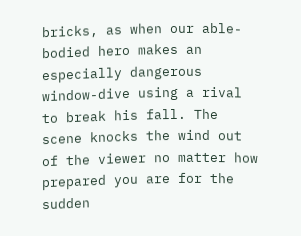bricks, as when our able-bodied hero makes an especially dangerous window-dive using a rival to break his fall. The scene knocks the wind out of the viewer no matter how prepared you are for the sudden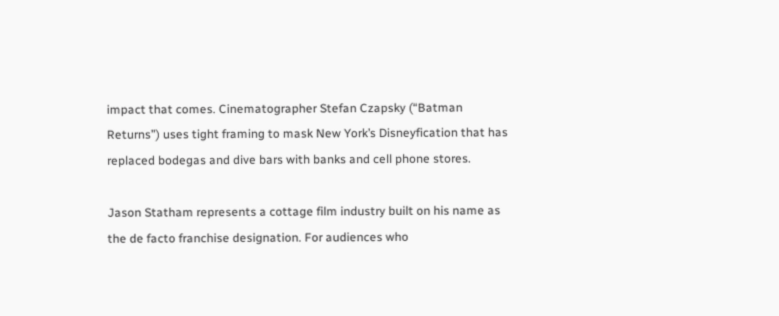impact that comes. Cinematographer Stefan Czapsky (“Batman Returns”) uses tight framing to mask New York’s Disneyfication that has replaced bodegas and dive bars with banks and cell phone stores.

Jason Statham represents a cottage film industry built on his name as the de facto franchise designation. For audiences who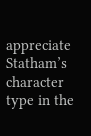appreciate Statham’s character type in the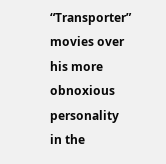“Transporter” movies over his more obnoxious personality in the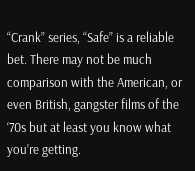“Crank” series, “Safe” is a reliable bet. There may not be much comparison with the American, or even British, gangster films of the ‘70s but at least you know what you’re getting.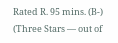Rated R. 95 mins. (B-) (Three Stars — out of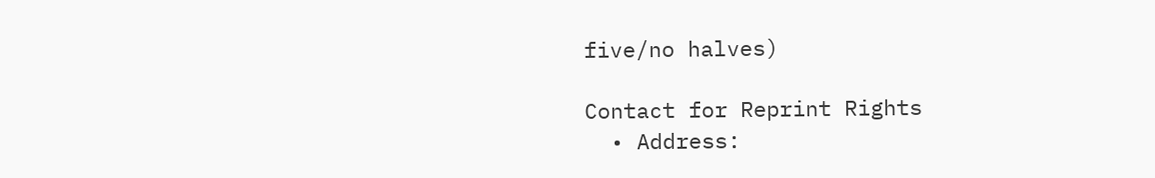five/no halves)

Contact for Reprint Rights
  • Address: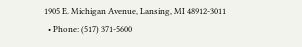1905 E. Michigan Avenue, Lansing, MI 48912-3011
  • Phone: (517) 371-5600